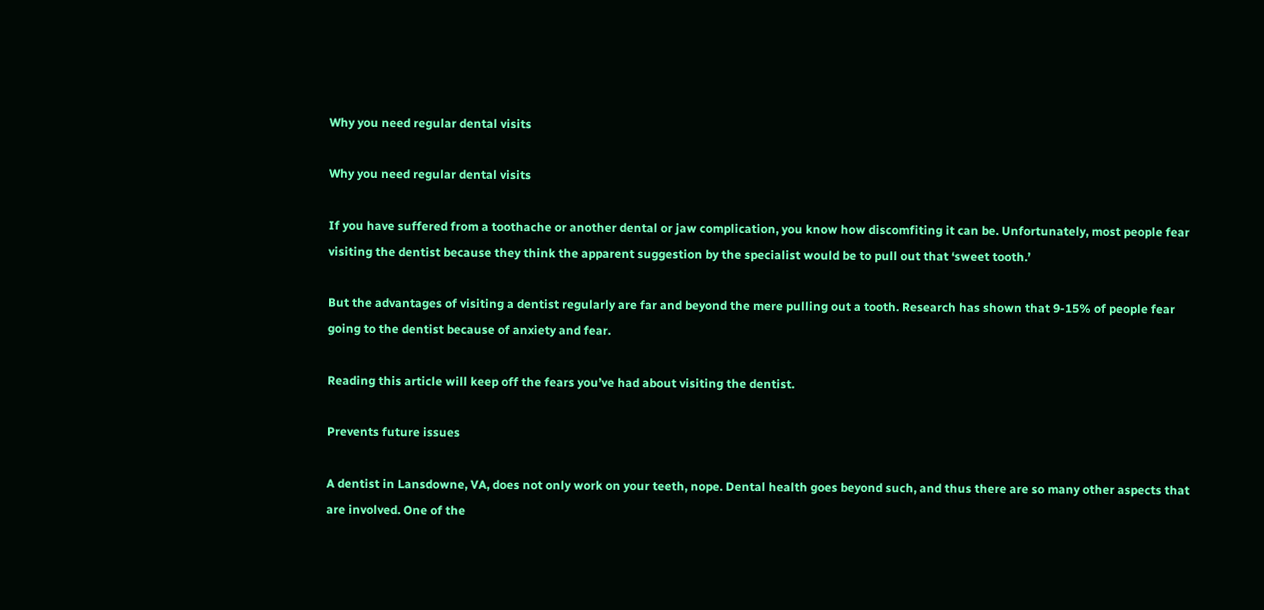Why you need regular dental visits

Why you need regular dental visits

If you have suffered from a toothache or another dental or jaw complication, you know how discomfiting it can be. Unfortunately, most people fear visiting the dentist because they think the apparent suggestion by the specialist would be to pull out that ‘sweet tooth.’

But the advantages of visiting a dentist regularly are far and beyond the mere pulling out a tooth. Research has shown that 9-15% of people fear going to the dentist because of anxiety and fear.

Reading this article will keep off the fears you’ve had about visiting the dentist.

Prevents future issues

A dentist in Lansdowne, VA, does not only work on your teeth, nope. Dental health goes beyond such, and thus there are so many other aspects that are involved. One of the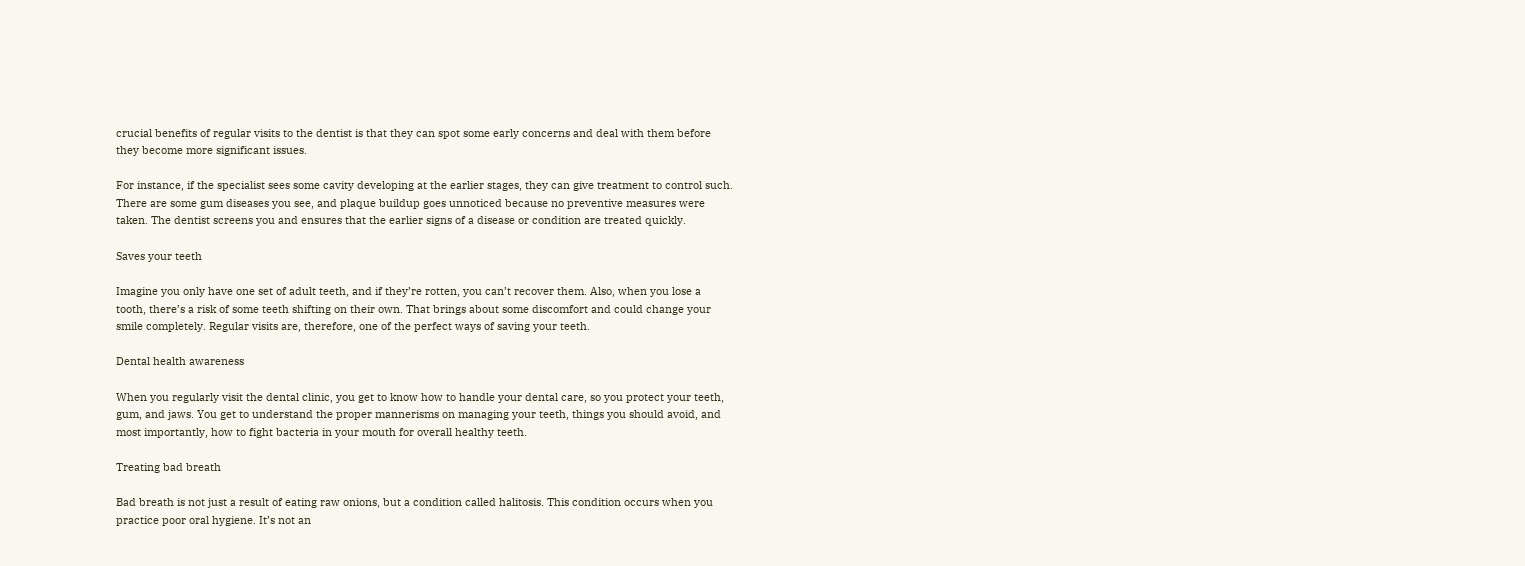crucial benefits of regular visits to the dentist is that they can spot some early concerns and deal with them before they become more significant issues.

For instance, if the specialist sees some cavity developing at the earlier stages, they can give treatment to control such. There are some gum diseases you see, and plaque buildup goes unnoticed because no preventive measures were taken. The dentist screens you and ensures that the earlier signs of a disease or condition are treated quickly.

Saves your teeth

Imagine you only have one set of adult teeth, and if they’re rotten, you can’t recover them. Also, when you lose a tooth, there’s a risk of some teeth shifting on their own. That brings about some discomfort and could change your smile completely. Regular visits are, therefore, one of the perfect ways of saving your teeth.

Dental health awareness

When you regularly visit the dental clinic, you get to know how to handle your dental care, so you protect your teeth, gum, and jaws. You get to understand the proper mannerisms on managing your teeth, things you should avoid, and most importantly, how to fight bacteria in your mouth for overall healthy teeth.

Treating bad breath

Bad breath is not just a result of eating raw onions, but a condition called halitosis. This condition occurs when you practice poor oral hygiene. It’s not an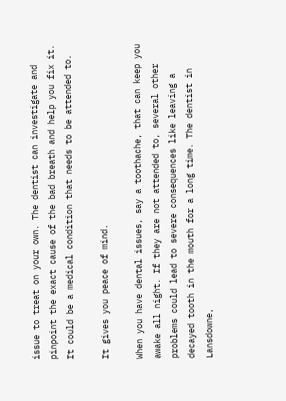issue to treat on your own. The dentist can investigate and pinpoint the exact cause of the bad breath and help you fix it. It could be a medical condition that needs to be attended to.

It gives you peace of mind.

When you have dental issues, say a toothache, that can keep you awake all night. If they are not attended to, several other problems could lead to severe consequences like leaving a decayed tooth in the mouth for a long time. The dentist in Lansdowne,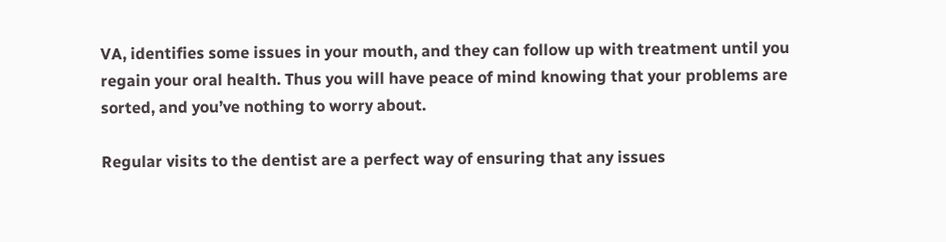VA, identifies some issues in your mouth, and they can follow up with treatment until you regain your oral health. Thus you will have peace of mind knowing that your problems are sorted, and you’ve nothing to worry about.

Regular visits to the dentist are a perfect way of ensuring that any issues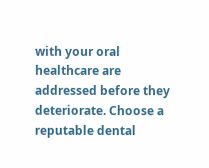with your oral healthcare are addressed before they deteriorate. Choose a reputable dental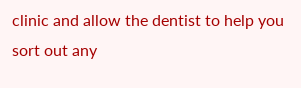clinic and allow the dentist to help you sort out any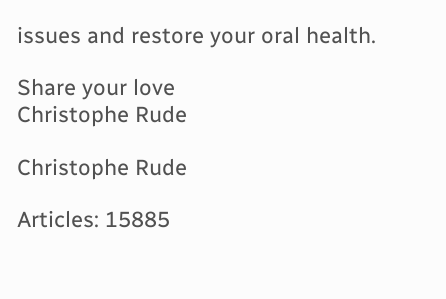issues and restore your oral health.

Share your love
Christophe Rude

Christophe Rude

Articles: 15885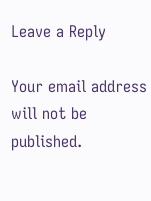Leave a Reply

Your email address will not be published.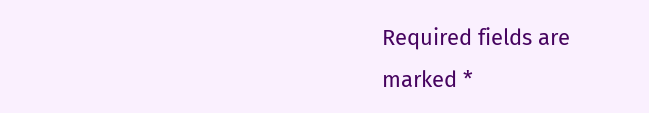Required fields are marked *